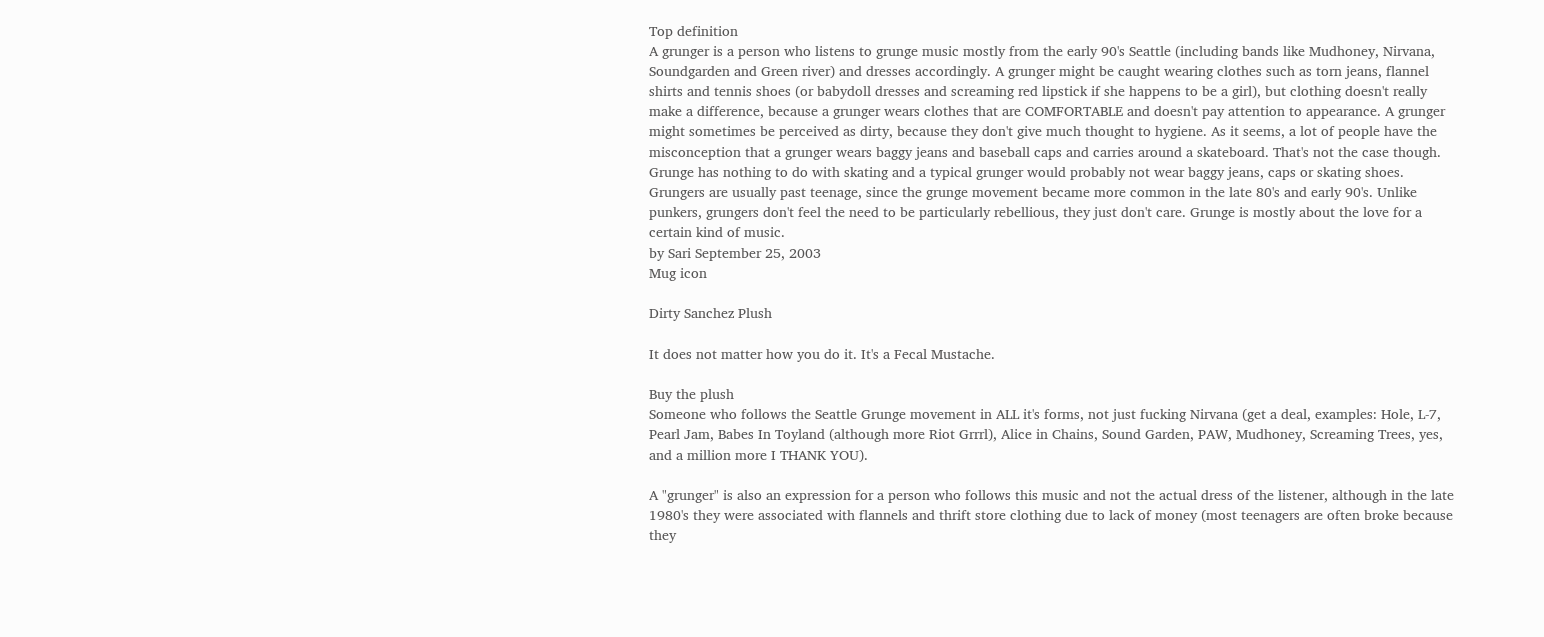Top definition
A grunger is a person who listens to grunge music mostly from the early 90's Seattle (including bands like Mudhoney, Nirvana, Soundgarden and Green river) and dresses accordingly. A grunger might be caught wearing clothes such as torn jeans, flannel shirts and tennis shoes (or babydoll dresses and screaming red lipstick if she happens to be a girl), but clothing doesn't really make a difference, because a grunger wears clothes that are COMFORTABLE and doesn't pay attention to appearance. A grunger might sometimes be perceived as dirty, because they don't give much thought to hygiene. As it seems, a lot of people have the misconception that a grunger wears baggy jeans and baseball caps and carries around a skateboard. That's not the case though. Grunge has nothing to do with skating and a typical grunger would probably not wear baggy jeans, caps or skating shoes. Grungers are usually past teenage, since the grunge movement became more common in the late 80's and early 90's. Unlike punkers, grungers don't feel the need to be particularly rebellious, they just don't care. Grunge is mostly about the love for a certain kind of music.
by Sari September 25, 2003
Mug icon

Dirty Sanchez Plush

It does not matter how you do it. It's a Fecal Mustache.

Buy the plush
Someone who follows the Seattle Grunge movement in ALL it's forms, not just fucking Nirvana (get a deal, examples: Hole, L-7, Pearl Jam, Babes In Toyland (although more Riot Grrrl), Alice in Chains, Sound Garden, PAW, Mudhoney, Screaming Trees, yes, and a million more I THANK YOU).

A "grunger" is also an expression for a person who follows this music and not the actual dress of the listener, although in the late 1980's they were associated with flannels and thrift store clothing due to lack of money (most teenagers are often broke because they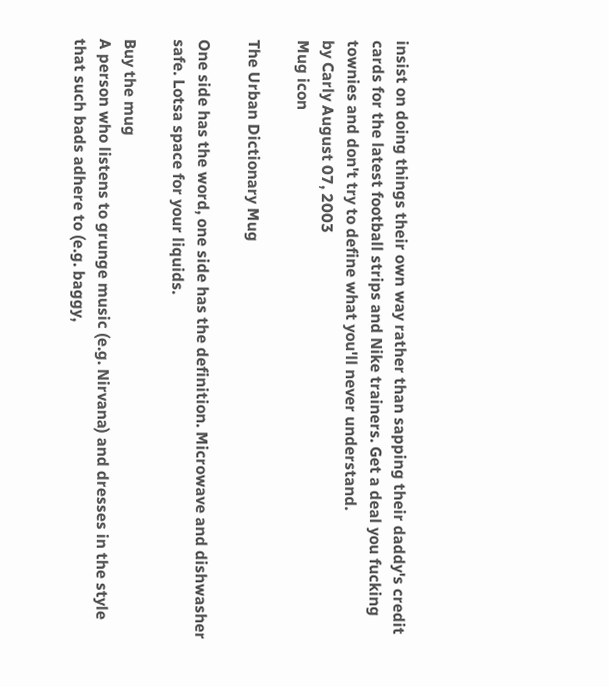insist on doing things their own way rather than sapping their daddy's credit cards for the latest football strips and Nike trainers. Get a deal you fucking townies and don't try to define what you'll never understand.
by Carly August 07, 2003
Mug icon

The Urban Dictionary Mug

One side has the word, one side has the definition. Microwave and dishwasher safe. Lotsa space for your liquids.

Buy the mug
A person who listens to grunge music (e.g. Nirvana) and dresses in the style that such bads adhere to (e.g. baggy,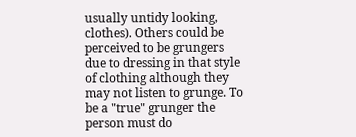usually untidy looking, clothes). Others could be perceived to be grungers due to dressing in that style of clothing although they may not listen to grunge. To be a "true" grunger the person must do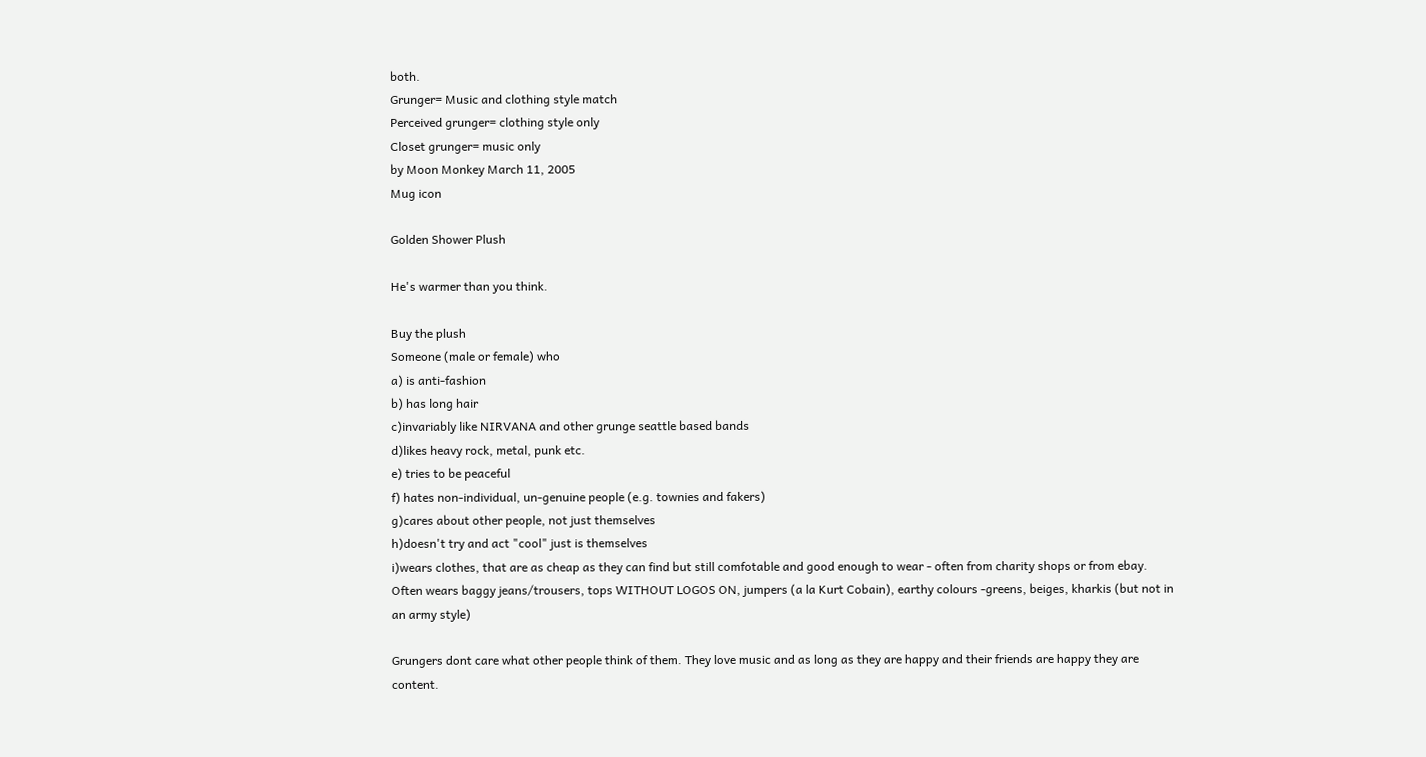both.
Grunger= Music and clothing style match
Perceived grunger= clothing style only
Closet grunger= music only
by Moon Monkey March 11, 2005
Mug icon

Golden Shower Plush

He's warmer than you think.

Buy the plush
Someone (male or female) who
a) is anti-fashion
b) has long hair
c)invariably like NIRVANA and other grunge seattle based bands
d)likes heavy rock, metal, punk etc.
e) tries to be peaceful
f) hates non-individual, un-genuine people (e.g. townies and fakers)
g)cares about other people, not just themselves
h)doesn't try and act "cool" just is themselves
i)wears clothes, that are as cheap as they can find but still comfotable and good enough to wear - often from charity shops or from ebay. Often wears baggy jeans/trousers, tops WITHOUT LOGOS ON, jumpers (a la Kurt Cobain), earthy colours -greens, beiges, kharkis (but not in an army style)

Grungers dont care what other people think of them. They love music and as long as they are happy and their friends are happy they are content.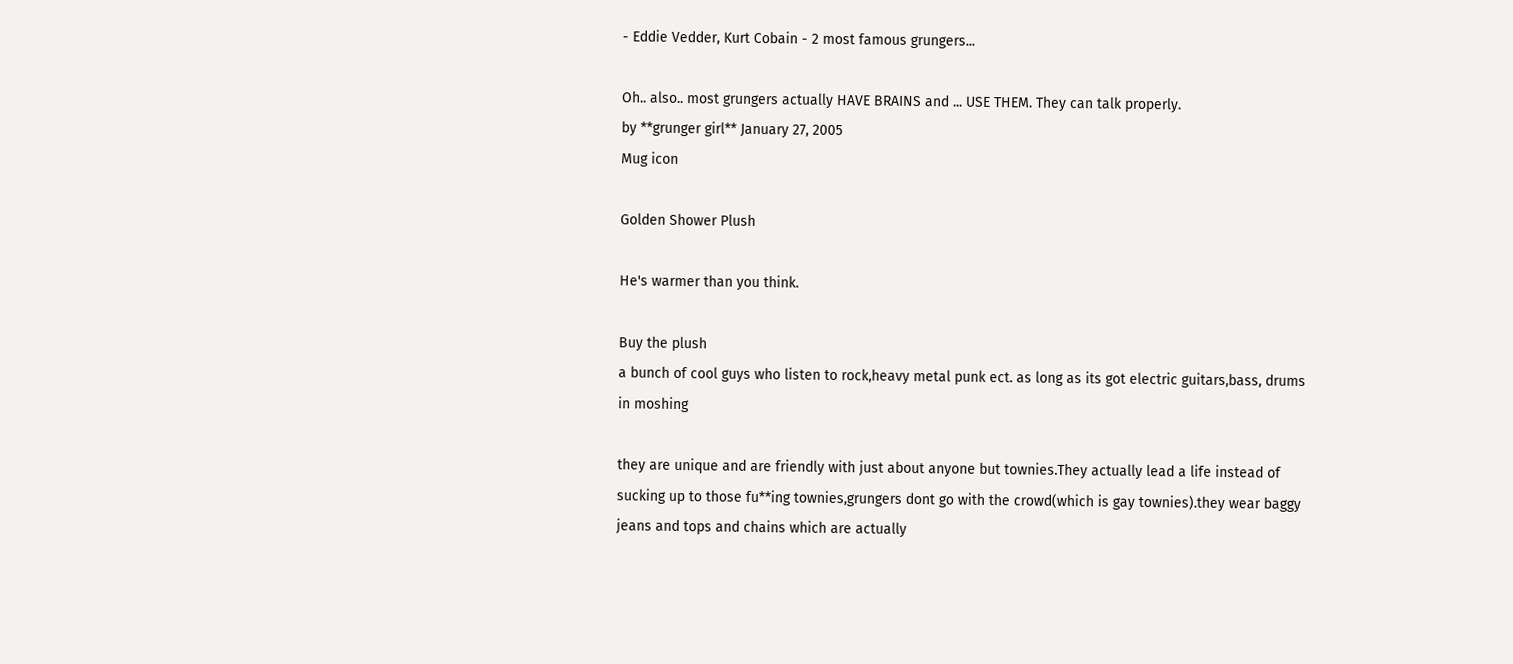- Eddie Vedder, Kurt Cobain - 2 most famous grungers...

Oh.. also.. most grungers actually HAVE BRAINS and ... USE THEM. They can talk properly.
by **grunger girl** January 27, 2005
Mug icon

Golden Shower Plush

He's warmer than you think.

Buy the plush
a bunch of cool guys who listen to rock,heavy metal punk ect. as long as its got electric guitars,bass, drums in moshing

they are unique and are friendly with just about anyone but townies.They actually lead a life instead of sucking up to those fu**ing townies,grungers dont go with the crowd(which is gay townies).they wear baggy jeans and tops and chains which are actually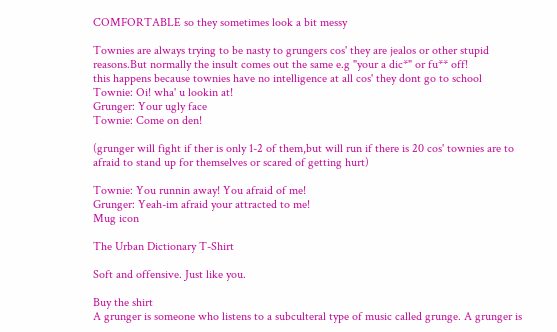COMFORTABLE so they sometimes look a bit messy

Townies are always trying to be nasty to grungers cos' they are jealos or other stupid reasons.But normally the insult comes out the same e.g "your a dic*" or fu** off!
this happens because townies have no intelligence at all cos' they dont go to school
Townie: Oi! wha' u lookin at!
Grunger: Your ugly face
Townie: Come on den!

(grunger will fight if ther is only 1-2 of them,but will run if there is 20 cos' townies are to afraid to stand up for themselves or scared of getting hurt)

Townie: You runnin away! You afraid of me!
Grunger: Yeah-im afraid your attracted to me!
Mug icon

The Urban Dictionary T-Shirt

Soft and offensive. Just like you.

Buy the shirt
A grunger is someone who listens to a subculteral type of music called grunge. A grunger is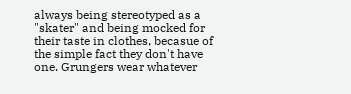always being stereotyped as a "skater" and being mocked for their taste in clothes, becasue of the simple fact they don't have one. Grungers wear whatever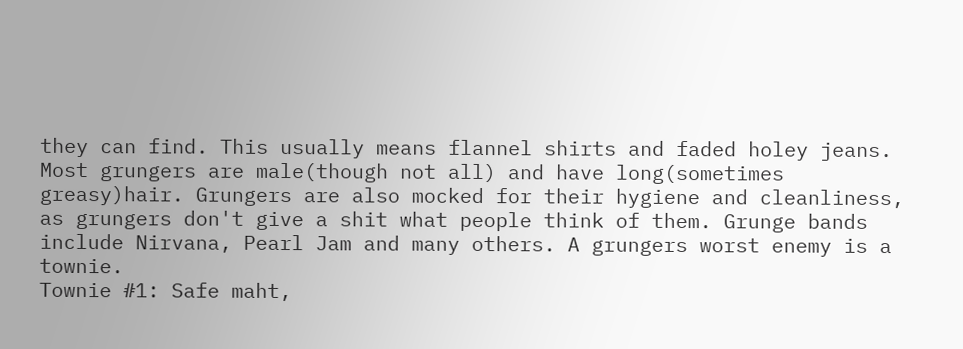they can find. This usually means flannel shirts and faded holey jeans. Most grungers are male(though not all) and have long(sometimes greasy)hair. Grungers are also mocked for their hygiene and cleanliness, as grungers don't give a shit what people think of them. Grunge bands include Nirvana, Pearl Jam and many others. A grungers worst enemy is a townie.
Townie #1: Safe maht,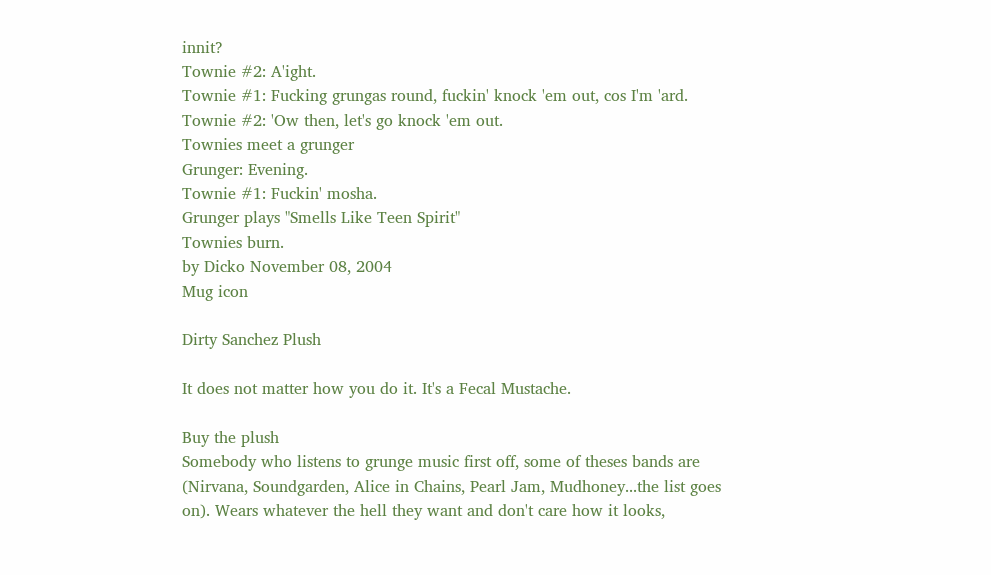innit?
Townie #2: A'ight.
Townie #1: Fucking grungas round, fuckin' knock 'em out, cos I'm 'ard.
Townie #2: 'Ow then, let's go knock 'em out.
Townies meet a grunger
Grunger: Evening.
Townie #1: Fuckin' mosha.
Grunger plays "Smells Like Teen Spirit"
Townies burn.
by Dicko November 08, 2004
Mug icon

Dirty Sanchez Plush

It does not matter how you do it. It's a Fecal Mustache.

Buy the plush
Somebody who listens to grunge music first off, some of theses bands are (Nirvana, Soundgarden, Alice in Chains, Pearl Jam, Mudhoney...the list goes on). Wears whatever the hell they want and don't care how it looks,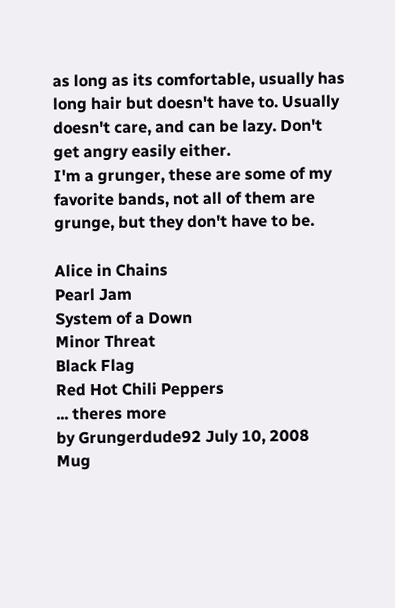as long as its comfortable, usually has long hair but doesn't have to. Usually doesn't care, and can be lazy. Don't get angry easily either.
I'm a grunger, these are some of my favorite bands, not all of them are grunge, but they don't have to be.

Alice in Chains
Pearl Jam
System of a Down
Minor Threat
Black Flag
Red Hot Chili Peppers
... theres more
by Grungerdude92 July 10, 2008
Mug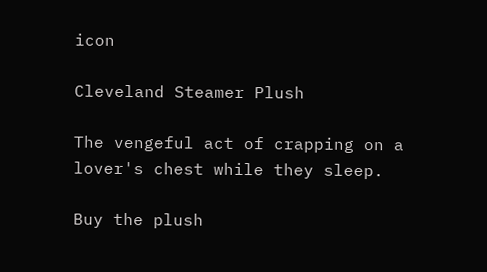icon

Cleveland Steamer Plush

The vengeful act of crapping on a lover's chest while they sleep.

Buy the plush